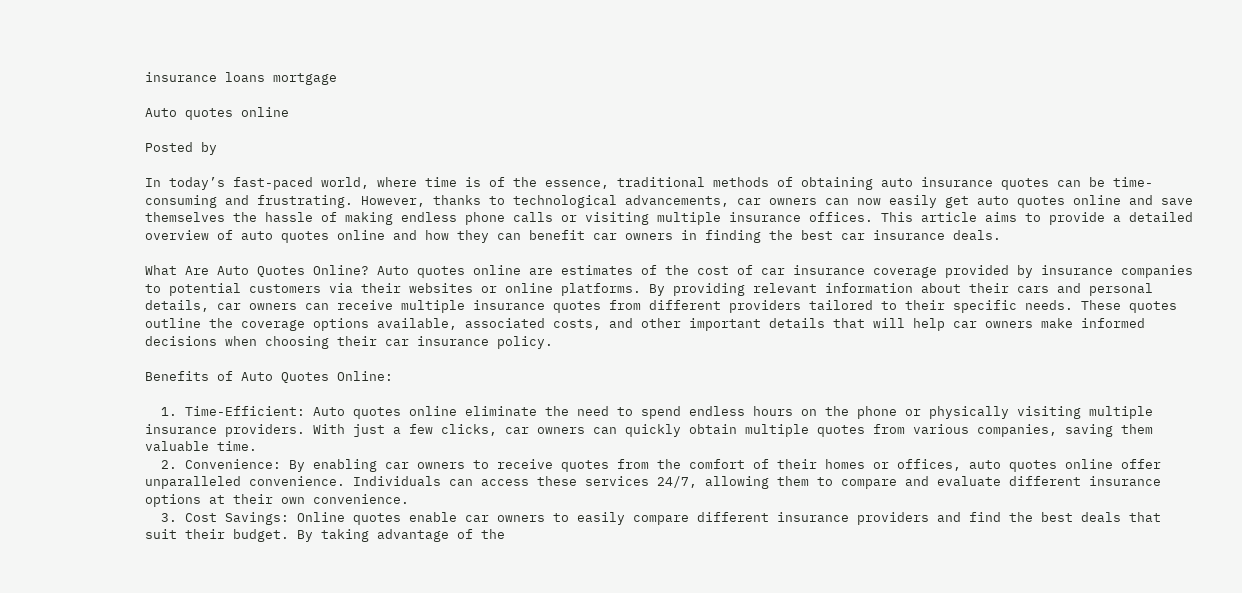insurance loans mortgage

Auto quotes online

Posted by

In today’s fast-paced world, where time is of the essence, traditional methods of obtaining auto insurance quotes can be time-consuming and frustrating. However, thanks to technological advancements, car owners can now easily get auto quotes online and save themselves the hassle of making endless phone calls or visiting multiple insurance offices. This article aims to provide a detailed overview of auto quotes online and how they can benefit car owners in finding the best car insurance deals.

What Are Auto Quotes Online? Auto quotes online are estimates of the cost of car insurance coverage provided by insurance companies to potential customers via their websites or online platforms. By providing relevant information about their cars and personal details, car owners can receive multiple insurance quotes from different providers tailored to their specific needs. These quotes outline the coverage options available, associated costs, and other important details that will help car owners make informed decisions when choosing their car insurance policy.

Benefits of Auto Quotes Online:

  1. Time-Efficient: Auto quotes online eliminate the need to spend endless hours on the phone or physically visiting multiple insurance providers. With just a few clicks, car owners can quickly obtain multiple quotes from various companies, saving them valuable time.
  2. Convenience: By enabling car owners to receive quotes from the comfort of their homes or offices, auto quotes online offer unparalleled convenience. Individuals can access these services 24/7, allowing them to compare and evaluate different insurance options at their own convenience.
  3. Cost Savings: Online quotes enable car owners to easily compare different insurance providers and find the best deals that suit their budget. By taking advantage of the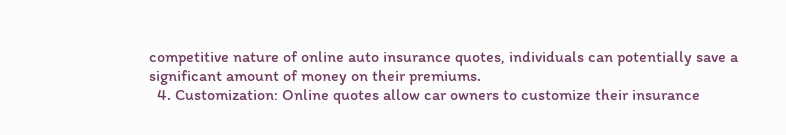competitive nature of online auto insurance quotes, individuals can potentially save a significant amount of money on their premiums.
  4. Customization: Online quotes allow car owners to customize their insurance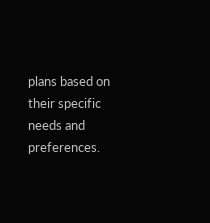plans based on their specific needs and preferences.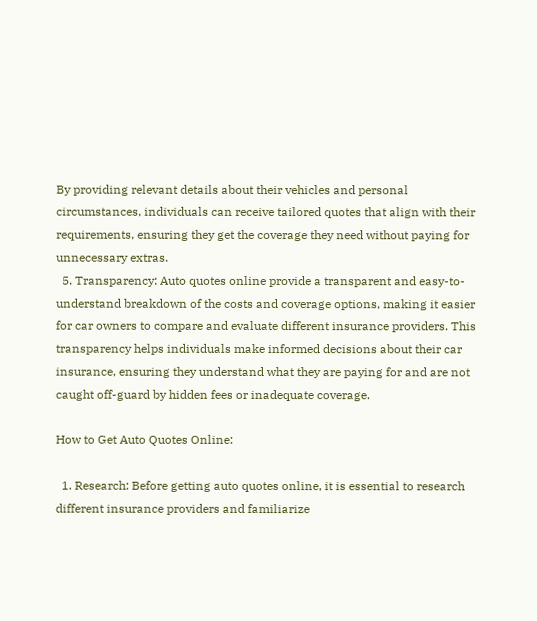By providing relevant details about their vehicles and personal circumstances, individuals can receive tailored quotes that align with their requirements, ensuring they get the coverage they need without paying for unnecessary extras.
  5. Transparency: Auto quotes online provide a transparent and easy-to-understand breakdown of the costs and coverage options, making it easier for car owners to compare and evaluate different insurance providers. This transparency helps individuals make informed decisions about their car insurance, ensuring they understand what they are paying for and are not caught off-guard by hidden fees or inadequate coverage.

How to Get Auto Quotes Online:

  1. Research: Before getting auto quotes online, it is essential to research different insurance providers and familiarize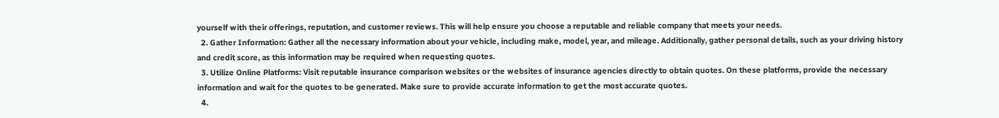yourself with their offerings, reputation, and customer reviews. This will help ensure you choose a reputable and reliable company that meets your needs.
  2. Gather Information: Gather all the necessary information about your vehicle, including make, model, year, and mileage. Additionally, gather personal details, such as your driving history and credit score, as this information may be required when requesting quotes.
  3. Utilize Online Platforms: Visit reputable insurance comparison websites or the websites of insurance agencies directly to obtain quotes. On these platforms, provide the necessary information and wait for the quotes to be generated. Make sure to provide accurate information to get the most accurate quotes.
  4.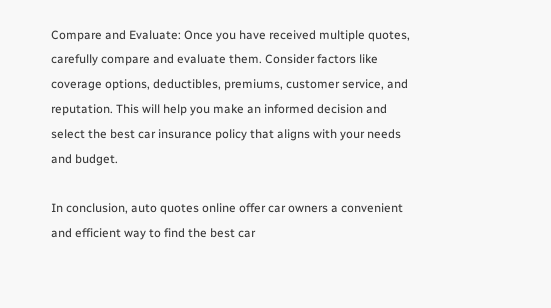Compare and Evaluate: Once you have received multiple quotes, carefully compare and evaluate them. Consider factors like coverage options, deductibles, premiums, customer service, and reputation. This will help you make an informed decision and select the best car insurance policy that aligns with your needs and budget.

In conclusion, auto quotes online offer car owners a convenient and efficient way to find the best car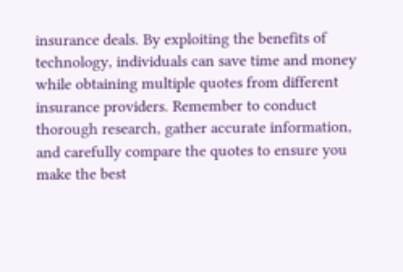insurance deals. By exploiting the benefits of technology, individuals can save time and money while obtaining multiple quotes from different insurance providers. Remember to conduct thorough research, gather accurate information, and carefully compare the quotes to ensure you make the best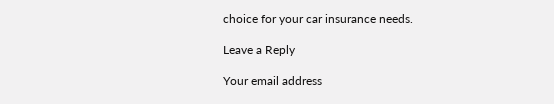choice for your car insurance needs.

Leave a Reply

Your email address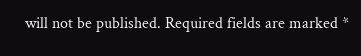will not be published. Required fields are marked *